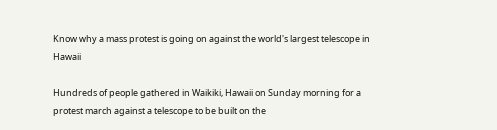Know why a mass protest is going on against the world's largest telescope in Hawaii

Hundreds of people gathered in Waikiki, Hawaii on Sunday morning for a protest march against a telescope to be built on the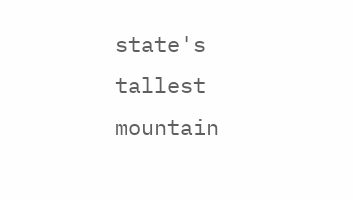state's tallest mountain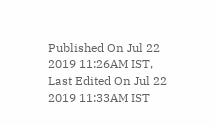Published On Jul 22 2019 11:26AM IST, Last Edited On Jul 22 2019 11:33AM IST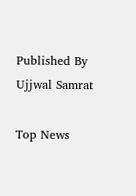Published By Ujjwal Samrat

Top News